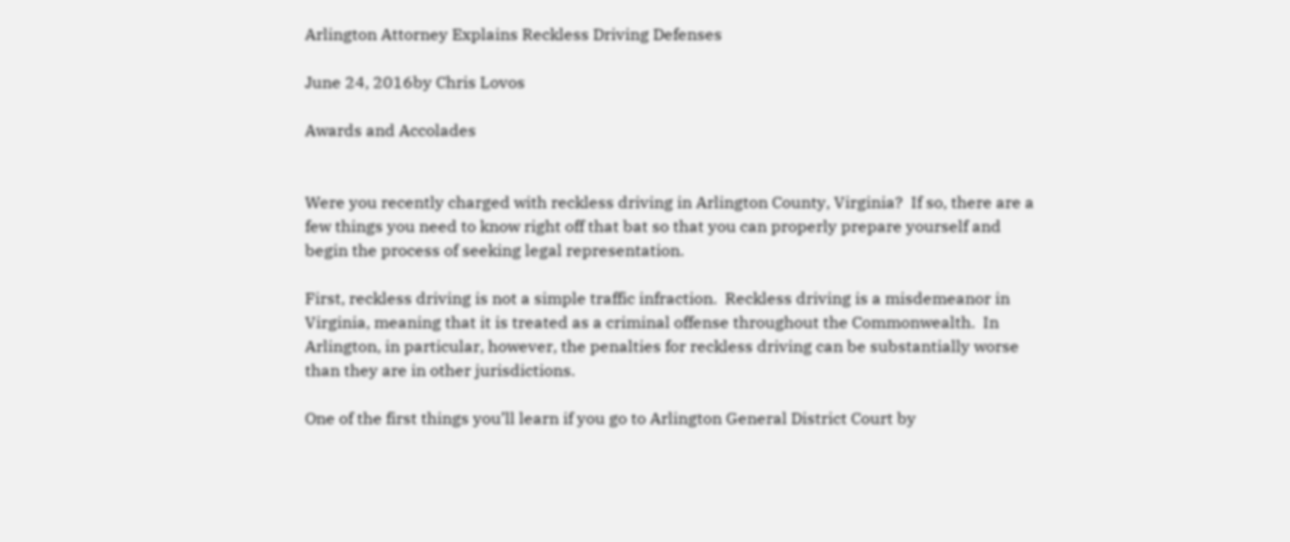Arlington Attorney Explains Reckless Driving Defenses

June 24, 2016by Chris Lovos

Awards and Accolades


Were you recently charged with reckless driving in Arlington County, Virginia?  If so, there are a few things you need to know right off that bat so that you can properly prepare yourself and begin the process of seeking legal representation.

First, reckless driving is not a simple traffic infraction.  Reckless driving is a misdemeanor in Virginia, meaning that it is treated as a criminal offense throughout the Commonwealth.  In Arlington, in particular, however, the penalties for reckless driving can be substantially worse than they are in other jurisdictions.

One of the first things you’ll learn if you go to Arlington General District Court by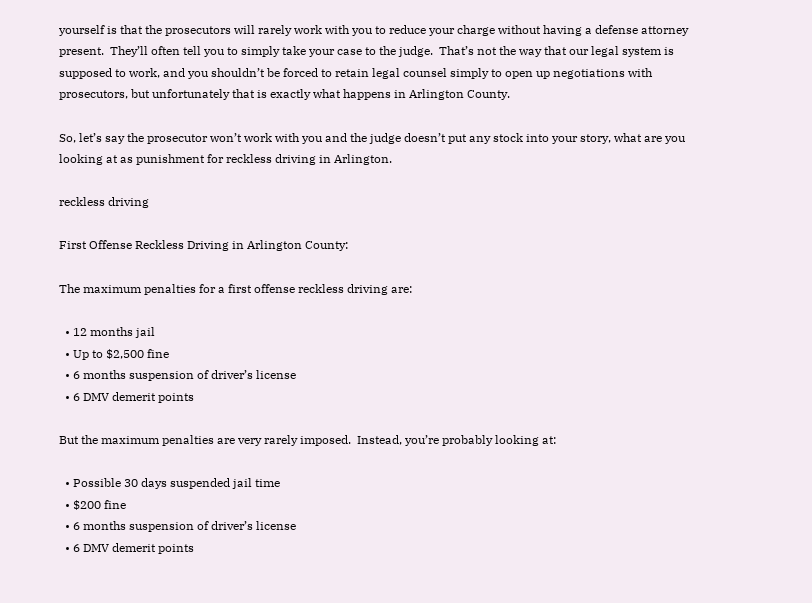yourself is that the prosecutors will rarely work with you to reduce your charge without having a defense attorney present.  They’ll often tell you to simply take your case to the judge.  That’s not the way that our legal system is supposed to work, and you shouldn’t be forced to retain legal counsel simply to open up negotiations with prosecutors, but unfortunately that is exactly what happens in Arlington County.

So, let’s say the prosecutor won’t work with you and the judge doesn’t put any stock into your story, what are you looking at as punishment for reckless driving in Arlington.

reckless driving

First Offense Reckless Driving in Arlington County:

The maximum penalties for a first offense reckless driving are:

  • 12 months jail
  • Up to $2,500 fine
  • 6 months suspension of driver’s license
  • 6 DMV demerit points

But the maximum penalties are very rarely imposed.  Instead, you’re probably looking at:

  • Possible 30 days suspended jail time
  • $200 fine
  • 6 months suspension of driver’s license
  • 6 DMV demerit points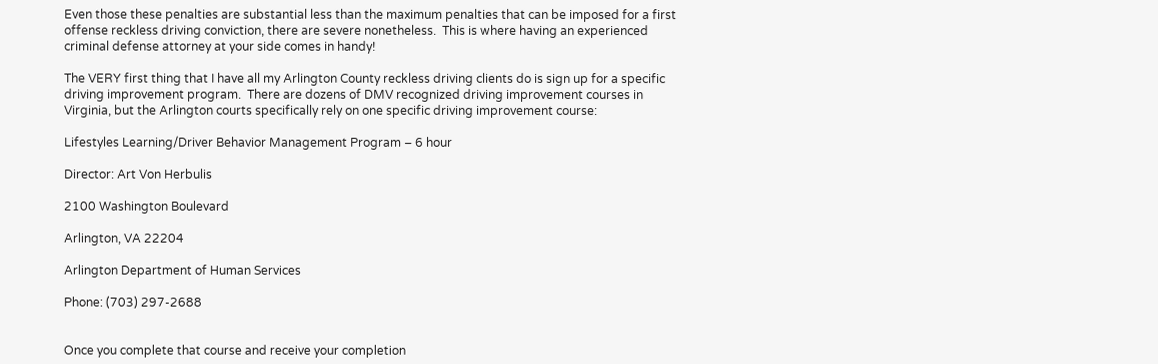Even those these penalties are substantial less than the maximum penalties that can be imposed for a first offense reckless driving conviction, there are severe nonetheless.  This is where having an experienced criminal defense attorney at your side comes in handy!

The VERY first thing that I have all my Arlington County reckless driving clients do is sign up for a specific driving improvement program.  There are dozens of DMV recognized driving improvement courses in Virginia, but the Arlington courts specifically rely on one specific driving improvement course:

Lifestyles Learning/Driver Behavior Management Program – 6 hour

Director: Art Von Herbulis

2100 Washington Boulevard

Arlington, VA 22204

Arlington Department of Human Services

Phone: (703) 297-2688


Once you complete that course and receive your completion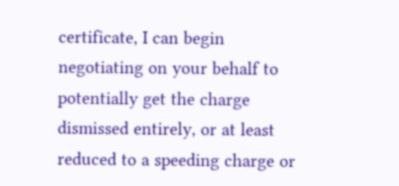certificate, I can begin negotiating on your behalf to potentially get the charge dismissed entirely, or at least reduced to a speeding charge or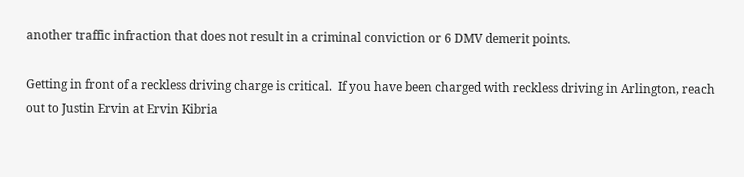another traffic infraction that does not result in a criminal conviction or 6 DMV demerit points.

Getting in front of a reckless driving charge is critical.  If you have been charged with reckless driving in Arlington, reach out to Justin Ervin at Ervin Kibria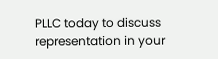PLLC today to discuss representation in your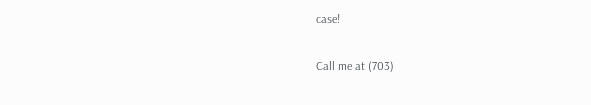case!

Call me at (703)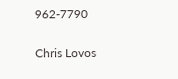962-7790


Chris Lovos